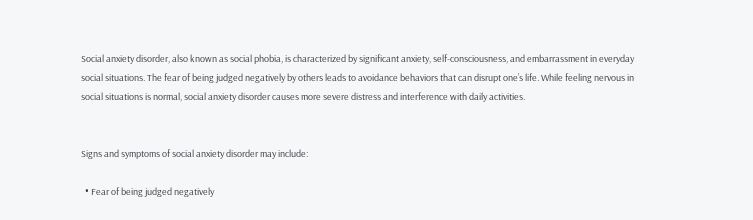Social anxiety disorder, also known as social phobia, is characterized by significant anxiety, self-consciousness, and embarrassment in everyday social situations. The fear of being judged negatively by others leads to avoidance behaviors that can disrupt one’s life. While feeling nervous in social situations is normal, social anxiety disorder causes more severe distress and interference with daily activities.


Signs and symptoms of social anxiety disorder may include:

  • Fear of being judged negatively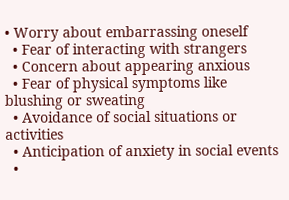• Worry about embarrassing oneself
  • Fear of interacting with strangers
  • Concern about appearing anxious
  • Fear of physical symptoms like blushing or sweating
  • Avoidance of social situations or activities
  • Anticipation of anxiety in social events
  •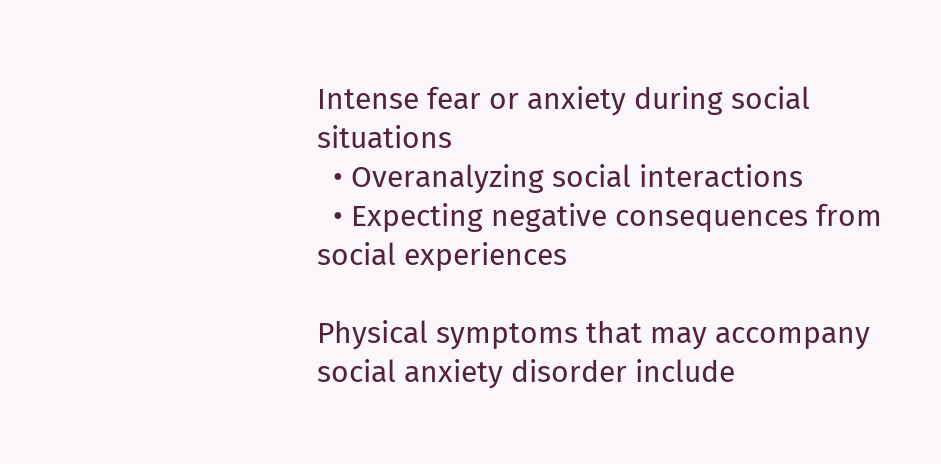Intense fear or anxiety during social situations
  • Overanalyzing social interactions
  • Expecting negative consequences from social experiences

Physical symptoms that may accompany social anxiety disorder include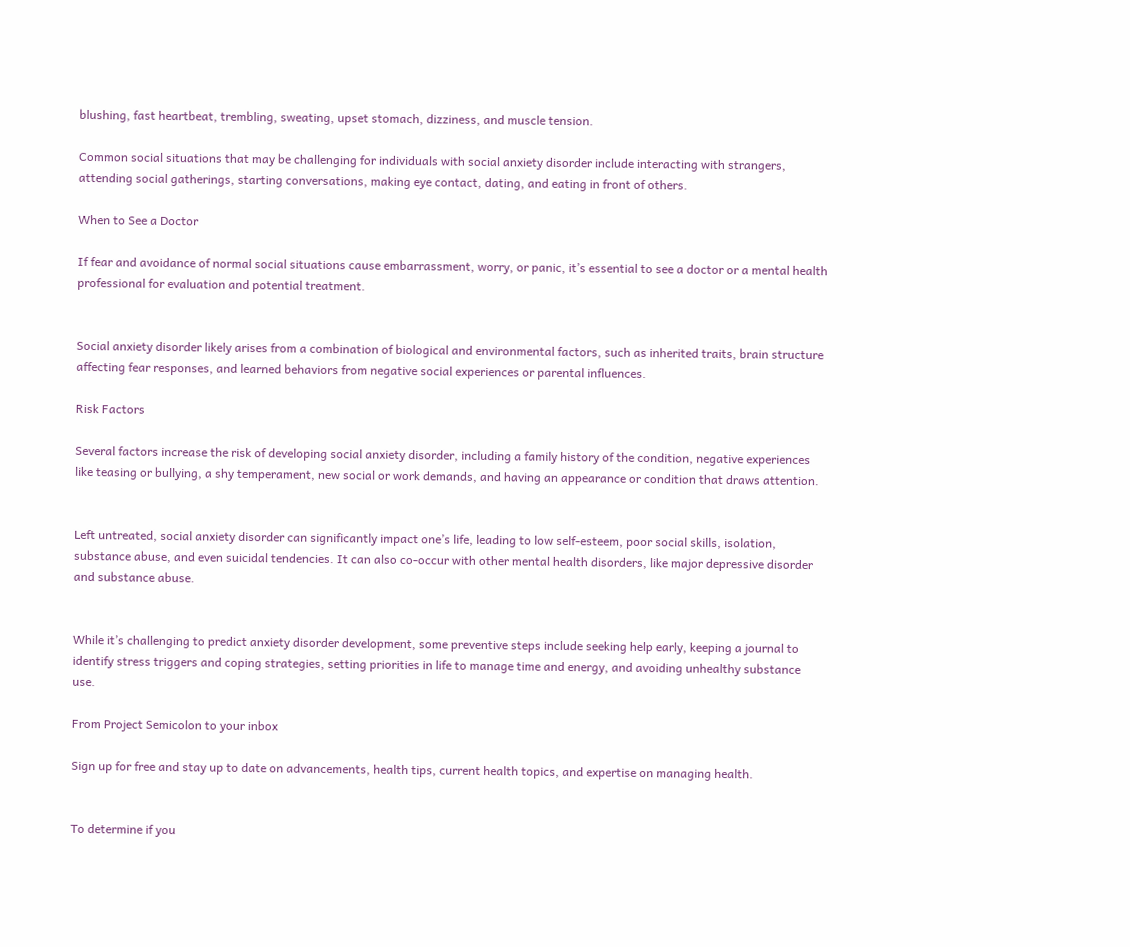blushing, fast heartbeat, trembling, sweating, upset stomach, dizziness, and muscle tension.

Common social situations that may be challenging for individuals with social anxiety disorder include interacting with strangers, attending social gatherings, starting conversations, making eye contact, dating, and eating in front of others.

When to See a Doctor

If fear and avoidance of normal social situations cause embarrassment, worry, or panic, it’s essential to see a doctor or a mental health professional for evaluation and potential treatment.


Social anxiety disorder likely arises from a combination of biological and environmental factors, such as inherited traits, brain structure affecting fear responses, and learned behaviors from negative social experiences or parental influences.

Risk Factors

Several factors increase the risk of developing social anxiety disorder, including a family history of the condition, negative experiences like teasing or bullying, a shy temperament, new social or work demands, and having an appearance or condition that draws attention.


Left untreated, social anxiety disorder can significantly impact one’s life, leading to low self-esteem, poor social skills, isolation, substance abuse, and even suicidal tendencies. It can also co-occur with other mental health disorders, like major depressive disorder and substance abuse.


While it’s challenging to predict anxiety disorder development, some preventive steps include seeking help early, keeping a journal to identify stress triggers and coping strategies, setting priorities in life to manage time and energy, and avoiding unhealthy substance use.

From Project Semicolon to your inbox

Sign up for free and stay up to date on advancements, health tips, current health topics, and expertise on managing health.


To determine if you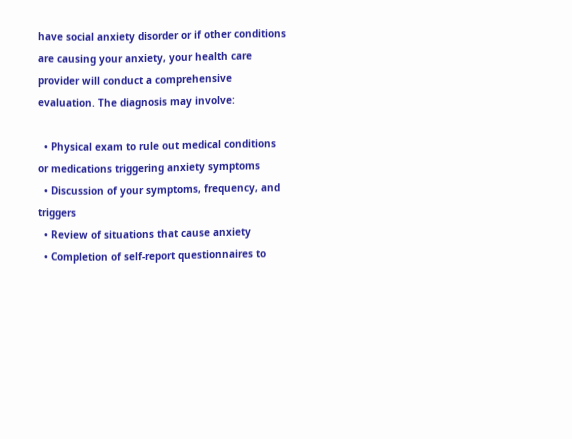have social anxiety disorder or if other conditions are causing your anxiety, your health care provider will conduct a comprehensive evaluation. The diagnosis may involve:

  • Physical exam to rule out medical conditions or medications triggering anxiety symptoms
  • Discussion of your symptoms, frequency, and triggers
  • Review of situations that cause anxiety
  • Completion of self-report questionnaires to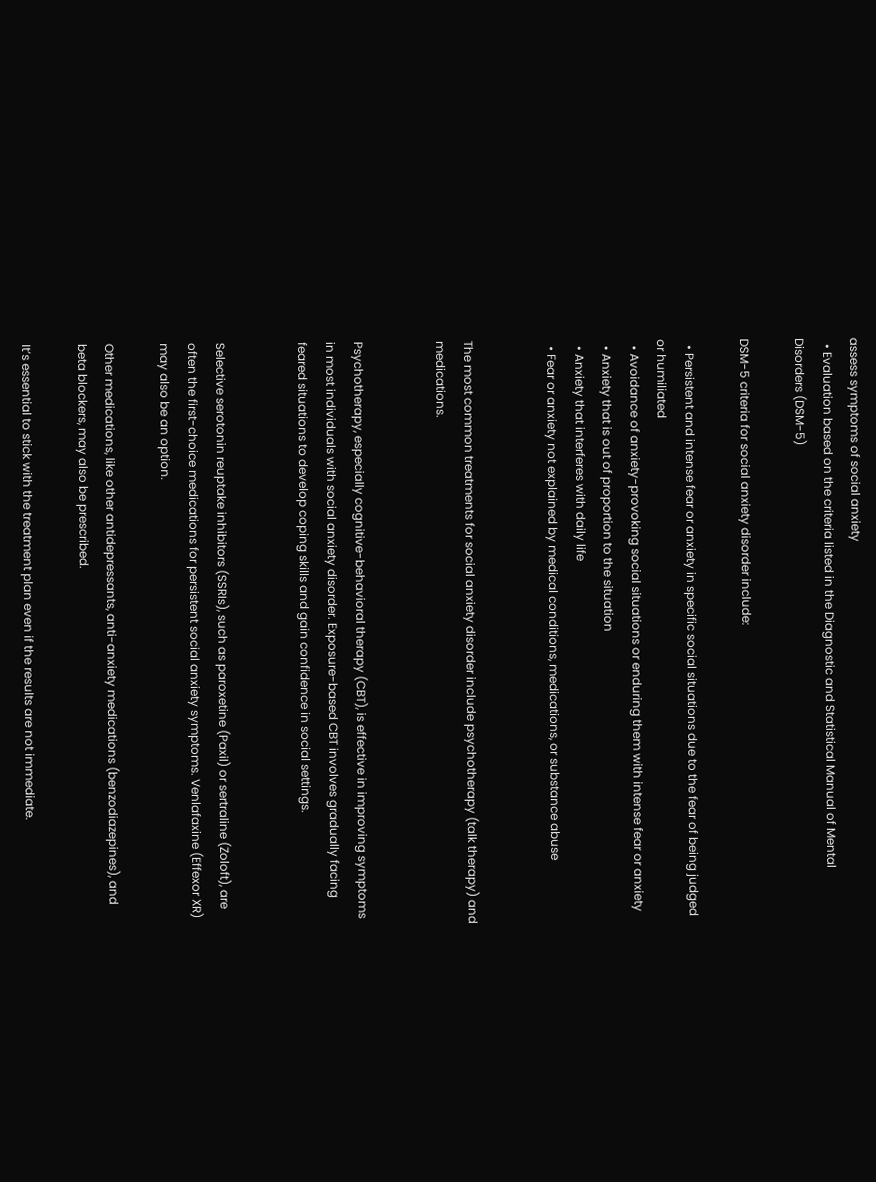assess symptoms of social anxiety
  • Evaluation based on the criteria listed in the Diagnostic and Statistical Manual of Mental Disorders (DSM-5)

DSM-5 criteria for social anxiety disorder include:

  • Persistent and intense fear or anxiety in specific social situations due to the fear of being judged or humiliated
  • Avoidance of anxiety-provoking social situations or enduring them with intense fear or anxiety
  • Anxiety that is out of proportion to the situation
  • Anxiety that interferes with daily life
  • Fear or anxiety not explained by medical conditions, medications, or substance abuse


The most common treatments for social anxiety disorder include psychotherapy (talk therapy) and medications.


Psychotherapy, especially cognitive-behavioral therapy (CBT), is effective in improving symptoms in most individuals with social anxiety disorder. Exposure-based CBT involves gradually facing feared situations to develop coping skills and gain confidence in social settings.


Selective serotonin reuptake inhibitors (SSRIs), such as paroxetine (Paxil) or sertraline (Zoloft), are often the first-choice medications for persistent social anxiety symptoms. Venlafaxine (Effexor XR) may also be an option.

Other medications, like other antidepressants, anti-anxiety medications (benzodiazepines), and beta blockers, may also be prescribed.

It’s essential to stick with the treatment plan even if the results are not immediate.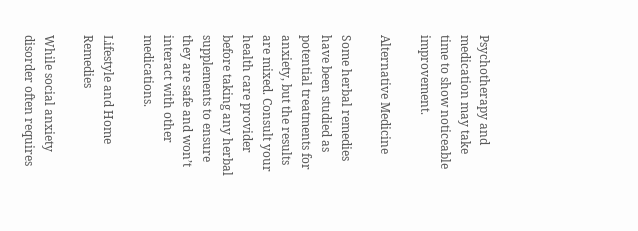Psychotherapy and medication may take time to show noticeable improvement.

Alternative Medicine

Some herbal remedies have been studied as potential treatments for anxiety, but the results are mixed. Consult your health care provider before taking any herbal supplements to ensure they are safe and won’t interact with other medications.

Lifestyle and Home Remedies

While social anxiety disorder often requires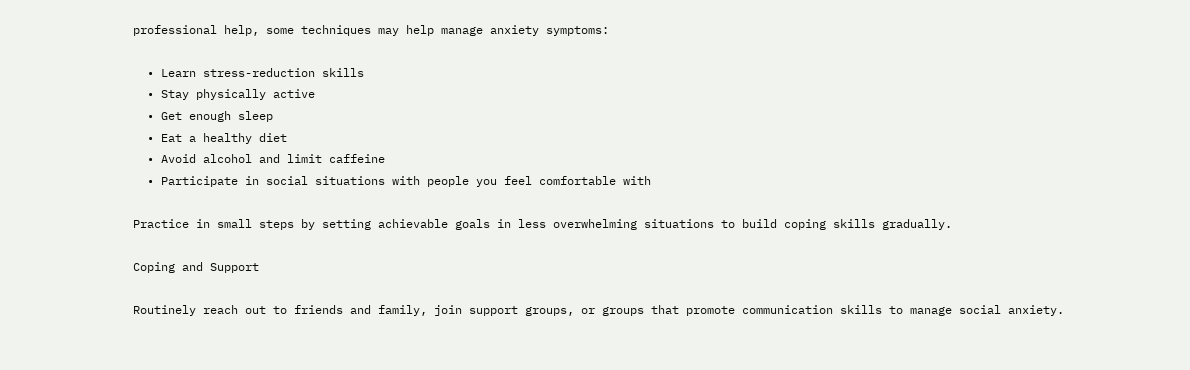professional help, some techniques may help manage anxiety symptoms:

  • Learn stress-reduction skills
  • Stay physically active
  • Get enough sleep
  • Eat a healthy diet
  • Avoid alcohol and limit caffeine
  • Participate in social situations with people you feel comfortable with

Practice in small steps by setting achievable goals in less overwhelming situations to build coping skills gradually.

Coping and Support

Routinely reach out to friends and family, join support groups, or groups that promote communication skills to manage social anxiety.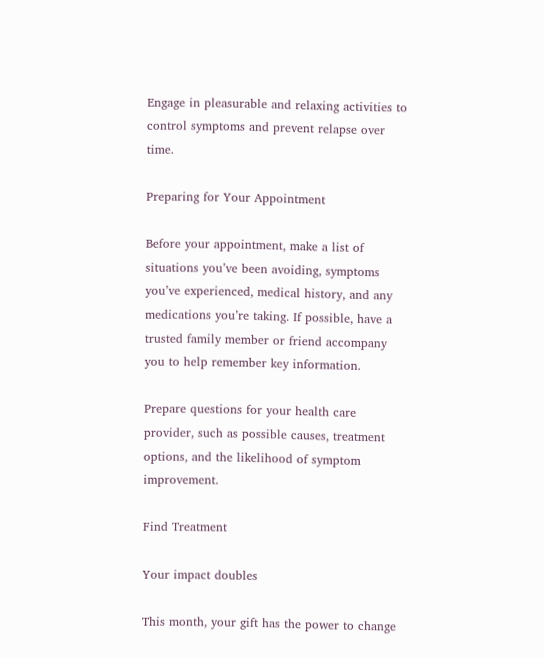Engage in pleasurable and relaxing activities to control symptoms and prevent relapse over time.

Preparing for Your Appointment

Before your appointment, make a list of situations you’ve been avoiding, symptoms you’ve experienced, medical history, and any medications you’re taking. If possible, have a trusted family member or friend accompany you to help remember key information.

Prepare questions for your health care provider, such as possible causes, treatment options, and the likelihood of symptom improvement.

Find Treatment

Your impact doubles

This month, your gift has the power to change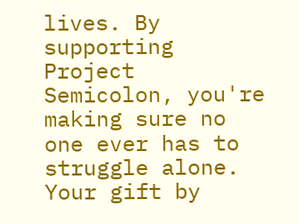lives. By supporting Project Semicolon, you're making sure no one ever has to struggle alone. Your gift by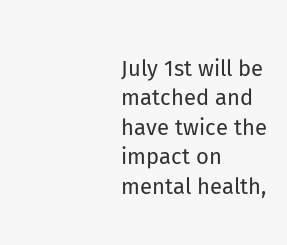July 1st will be matched and have twice the impact on mental health,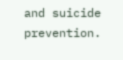and suicide prevention.